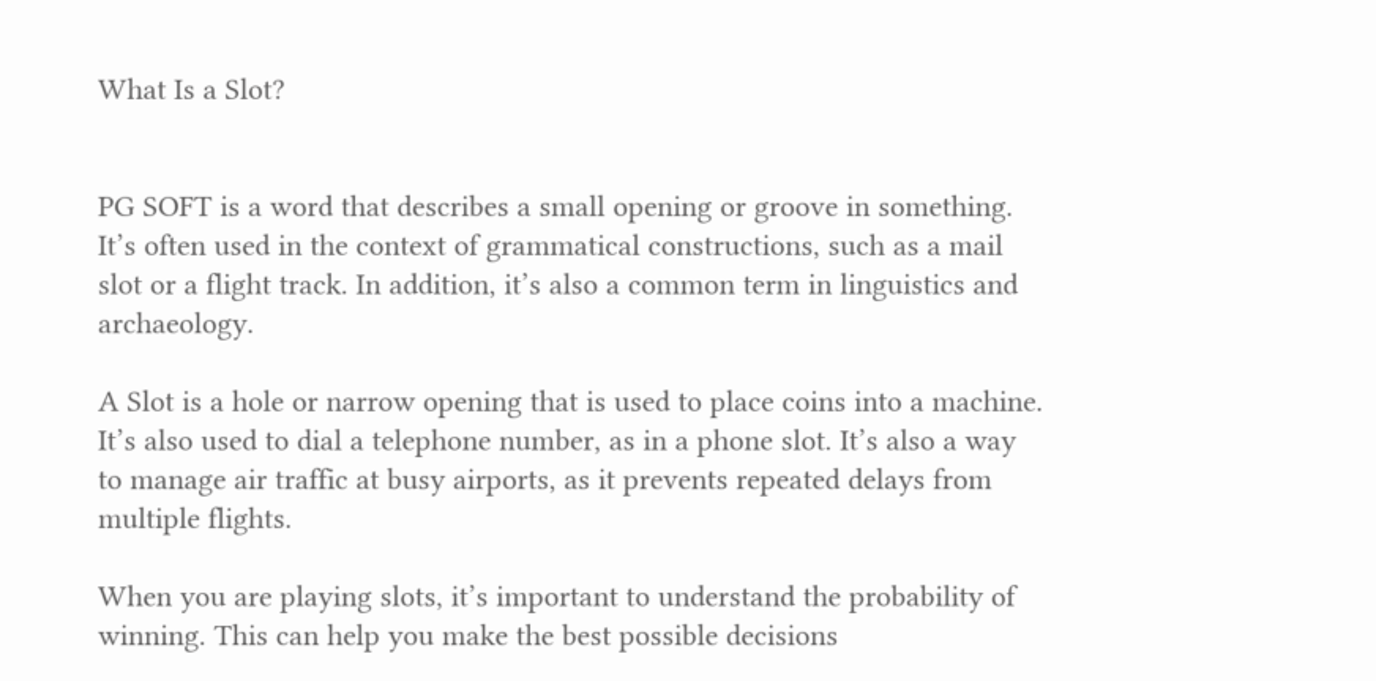What Is a Slot?


PG SOFT is a word that describes a small opening or groove in something. It’s often used in the context of grammatical constructions, such as a mail slot or a flight track. In addition, it’s also a common term in linguistics and archaeology.

A Slot is a hole or narrow opening that is used to place coins into a machine. It’s also used to dial a telephone number, as in a phone slot. It’s also a way to manage air traffic at busy airports, as it prevents repeated delays from multiple flights.

When you are playing slots, it’s important to understand the probability of winning. This can help you make the best possible decisions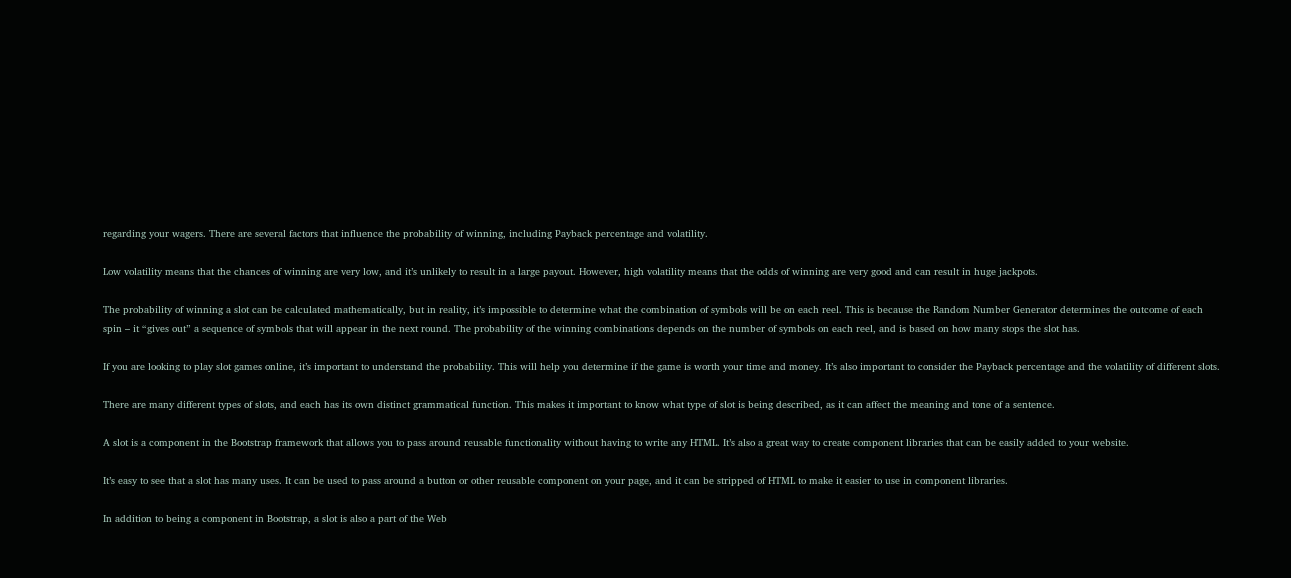regarding your wagers. There are several factors that influence the probability of winning, including Payback percentage and volatility.

Low volatility means that the chances of winning are very low, and it’s unlikely to result in a large payout. However, high volatility means that the odds of winning are very good and can result in huge jackpots.

The probability of winning a slot can be calculated mathematically, but in reality, it’s impossible to determine what the combination of symbols will be on each reel. This is because the Random Number Generator determines the outcome of each spin – it “gives out” a sequence of symbols that will appear in the next round. The probability of the winning combinations depends on the number of symbols on each reel, and is based on how many stops the slot has.

If you are looking to play slot games online, it’s important to understand the probability. This will help you determine if the game is worth your time and money. It’s also important to consider the Payback percentage and the volatility of different slots.

There are many different types of slots, and each has its own distinct grammatical function. This makes it important to know what type of slot is being described, as it can affect the meaning and tone of a sentence.

A slot is a component in the Bootstrap framework that allows you to pass around reusable functionality without having to write any HTML. It’s also a great way to create component libraries that can be easily added to your website.

It’s easy to see that a slot has many uses. It can be used to pass around a button or other reusable component on your page, and it can be stripped of HTML to make it easier to use in component libraries.

In addition to being a component in Bootstrap, a slot is also a part of the Web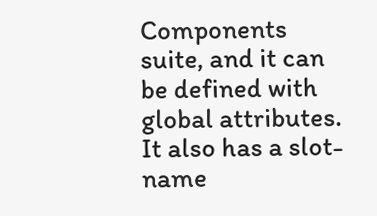Components suite, and it can be defined with global attributes. It also has a slot-name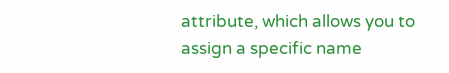attribute, which allows you to assign a specific name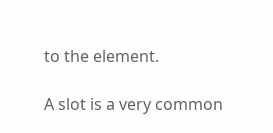to the element.

A slot is a very common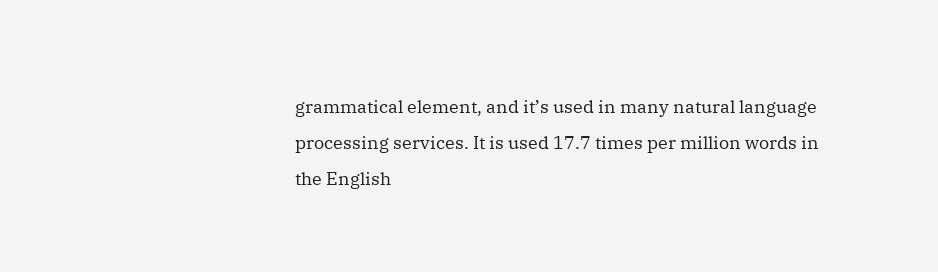grammatical element, and it’s used in many natural language processing services. It is used 17.7 times per million words in the English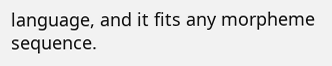language, and it fits any morpheme sequence.